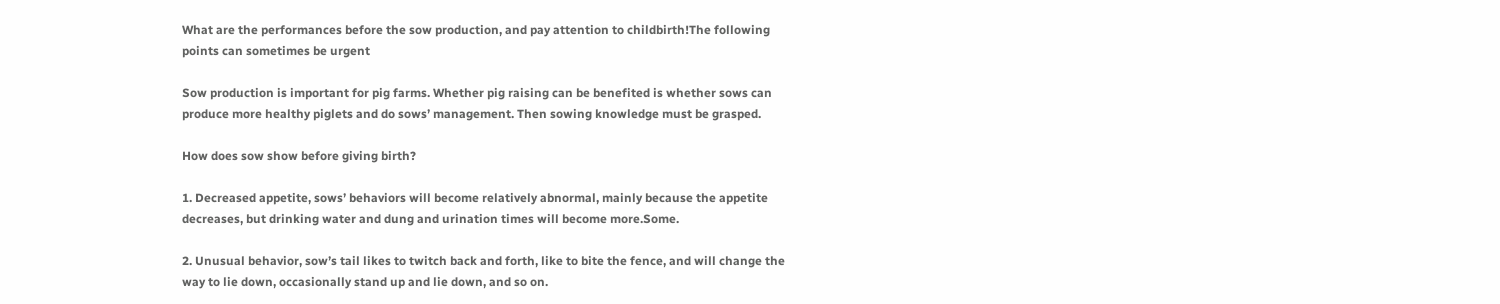What are the performances before the sow production, and pay attention to childbirth!The following points can sometimes be urgent

Sow production is important for pig farms. Whether pig raising can be benefited is whether sows can produce more healthy piglets and do sows’ management. Then sowing knowledge must be grasped.

How does sow show before giving birth?

1. Decreased appetite, sows’ behaviors will become relatively abnormal, mainly because the appetite decreases, but drinking water and dung and urination times will become more.Some.

2. Unusual behavior, sow’s tail likes to twitch back and forth, like to bite the fence, and will change the way to lie down, occasionally stand up and lie down, and so on.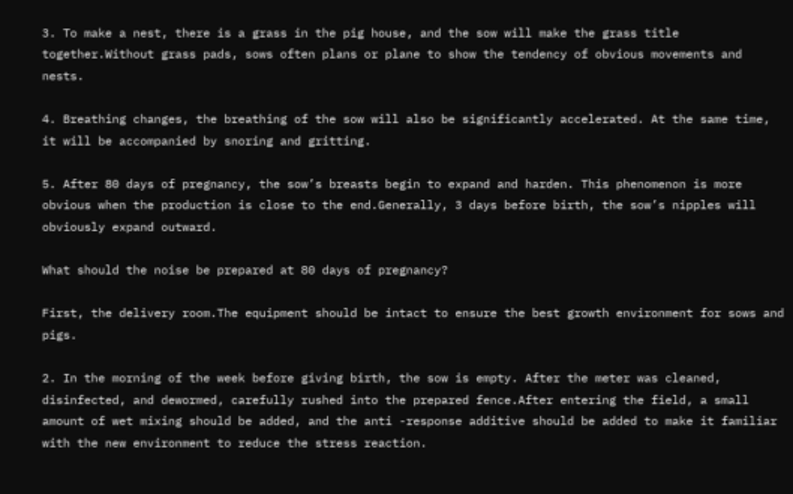3. To make a nest, there is a grass in the pig house, and the sow will make the grass title together.Without grass pads, sows often plans or plane to show the tendency of obvious movements and nests.

4. Breathing changes, the breathing of the sow will also be significantly accelerated. At the same time, it will be accompanied by snoring and gritting.

5. After 80 days of pregnancy, the sow’s breasts begin to expand and harden. This phenomenon is more obvious when the production is close to the end.Generally, 3 days before birth, the sow’s nipples will obviously expand outward.

What should the noise be prepared at 80 days of pregnancy?

First, the delivery room.The equipment should be intact to ensure the best growth environment for sows and pigs.

2. In the morning of the week before giving birth, the sow is empty. After the meter was cleaned, disinfected, and dewormed, carefully rushed into the prepared fence.After entering the field, a small amount of wet mixing should be added, and the anti -response additive should be added to make it familiar with the new environment to reduce the stress reaction.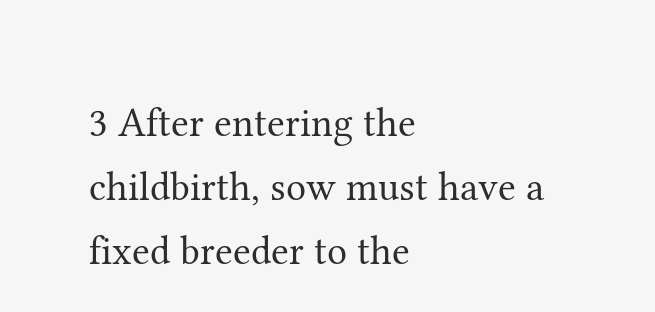3 After entering the childbirth, sow must have a fixed breeder to the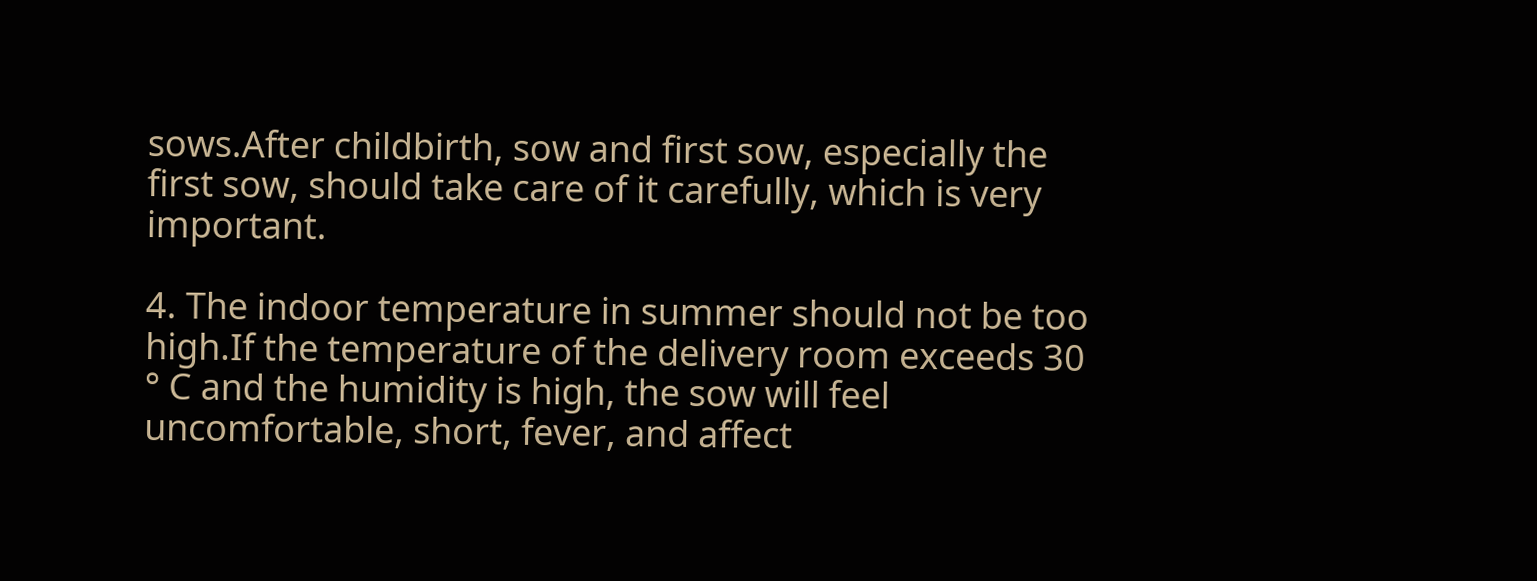sows.After childbirth, sow and first sow, especially the first sow, should take care of it carefully, which is very important.

4. The indoor temperature in summer should not be too high.If the temperature of the delivery room exceeds 30 ° C and the humidity is high, the sow will feel uncomfortable, short, fever, and affect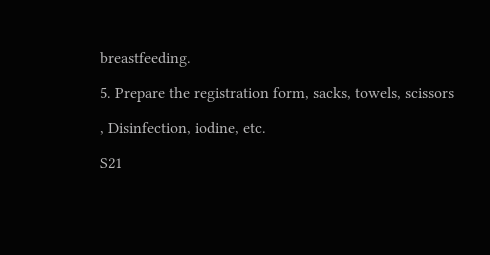breastfeeding.

5. Prepare the registration form, sacks, towels, scissors

, Disinfection, iodine, etc.

S21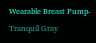Wearable Breast Pump-Tranquil Gray